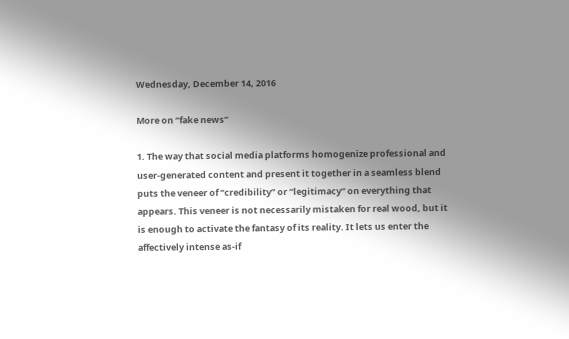Wednesday, December 14, 2016

More on “fake news”

1. The way that social media platforms homogenize professional and user-generated content and present it together in a seamless blend puts the veneer of “credibility” or “legitimacy” on everything that appears. This veneer is not necessarily mistaken for real wood, but it is enough to activate the fantasy of its reality. It lets us enter the affectively intense as-if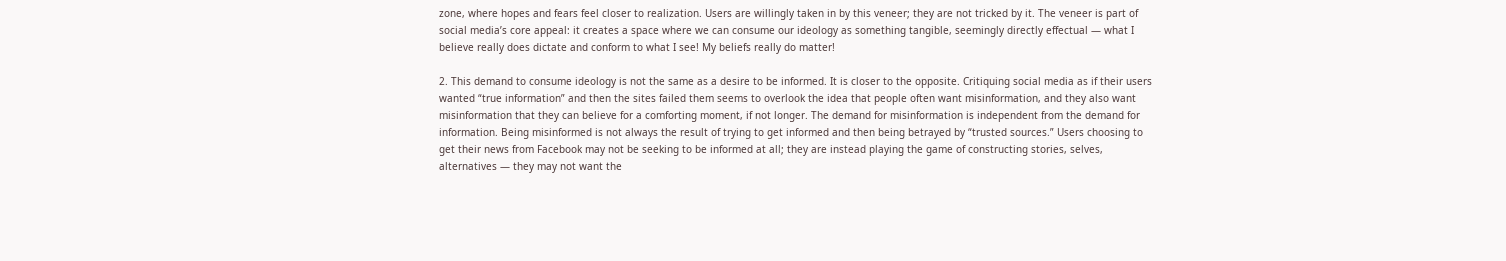zone, where hopes and fears feel closer to realization. Users are willingly taken in by this veneer; they are not tricked by it. The veneer is part of social media’s core appeal: it creates a space where we can consume our ideology as something tangible, seemingly directly effectual — what I believe really does dictate and conform to what I see! My beliefs really do matter!

2. This demand to consume ideology is not the same as a desire to be informed. It is closer to the opposite. Critiquing social media as if their users wanted “true information” and then the sites failed them seems to overlook the idea that people often want misinformation, and they also want misinformation that they can believe for a comforting moment, if not longer. The demand for misinformation is independent from the demand for information. Being misinformed is not always the result of trying to get informed and then being betrayed by “trusted sources.” Users choosing to get their news from Facebook may not be seeking to be informed at all; they are instead playing the game of constructing stories, selves, alternatives — they may not want the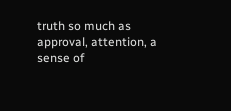truth so much as approval, attention, a sense of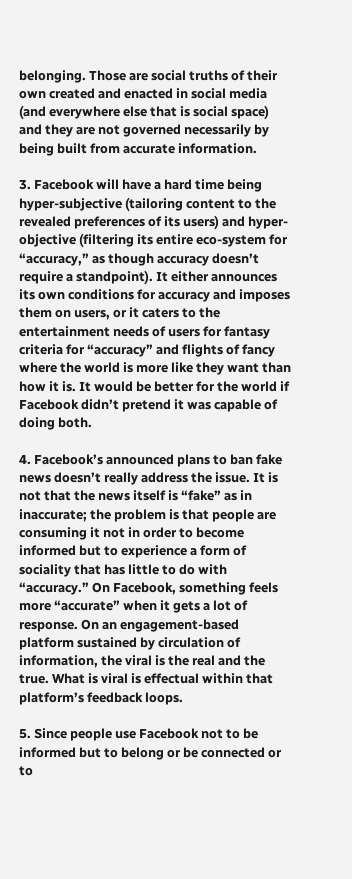belonging. Those are social truths of their own created and enacted in social media (and everywhere else that is social space) and they are not governed necessarily by being built from accurate information.

3. Facebook will have a hard time being hyper-subjective (tailoring content to the revealed preferences of its users) and hyper-objective (filtering its entire eco-system for “accuracy,” as though accuracy doesn’t require a standpoint). It either announces its own conditions for accuracy and imposes them on users, or it caters to the entertainment needs of users for fantasy criteria for “accuracy” and flights of fancy where the world is more like they want than how it is. It would be better for the world if Facebook didn’t pretend it was capable of doing both.

4. Facebook’s announced plans to ban fake news doesn’t really address the issue. It is not that the news itself is “fake” as in inaccurate; the problem is that people are consuming it not in order to become informed but to experience a form of sociality that has little to do with “accuracy.” On Facebook, something feels more “accurate” when it gets a lot of response. On an engagement-based platform sustained by circulation of information, the viral is the real and the true. What is viral is effectual within that platform’s feedback loops.

5. Since people use Facebook not to be informed but to belong or be connected or to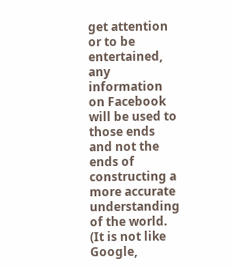get attention or to be entertained, any information on Facebook will be used to those ends and not the ends of constructing a more accurate understanding of the world. (It is not like Google,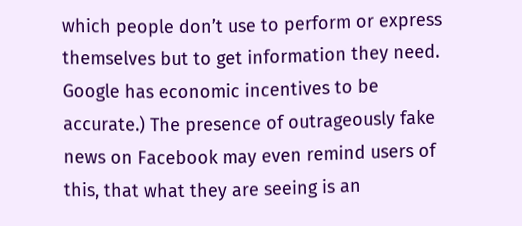which people don’t use to perform or express themselves but to get information they need. Google has economic incentives to be accurate.) The presence of outrageously fake news on Facebook may even remind users of this, that what they are seeing is an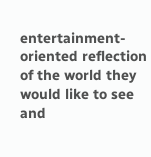entertainment-oriented reflection of the world they would like to see and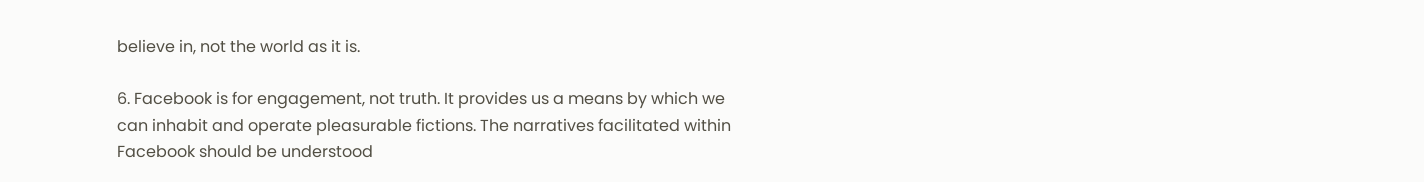believe in, not the world as it is.

6. Facebook is for engagement, not truth. It provides us a means by which we can inhabit and operate pleasurable fictions. The narratives facilitated within Facebook should be understood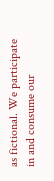as fictional. We participate in and consume our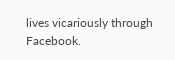lives vicariously through Facebook.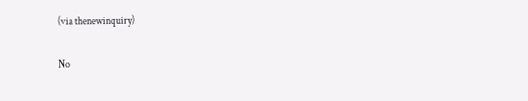(via thenewinquiry)

No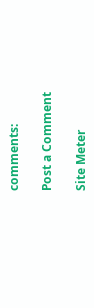comments:

Post a Comment

Site Meter